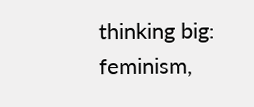thinking big: feminism,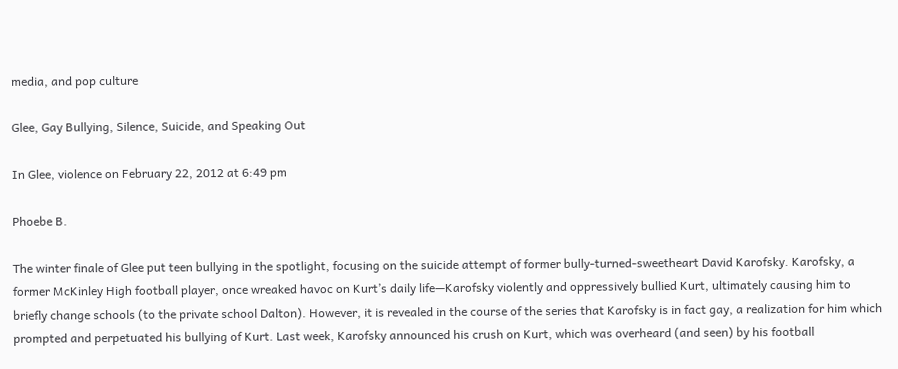media, and pop culture

Glee, Gay Bullying, Silence, Suicide, and Speaking Out

In Glee, violence on February 22, 2012 at 6:49 pm

Phoebe B.

The winter finale of Glee put teen bullying in the spotlight, focusing on the suicide attempt of former bully-turned-sweetheart David Karofsky. Karofsky, a former McKinley High football player, once wreaked havoc on Kurt’s daily life—Karofsky violently and oppressively bullied Kurt, ultimately causing him to briefly change schools (to the private school Dalton). However, it is revealed in the course of the series that Karofsky is in fact gay, a realization for him which prompted and perpetuated his bullying of Kurt. Last week, Karofsky announced his crush on Kurt, which was overheard (and seen) by his football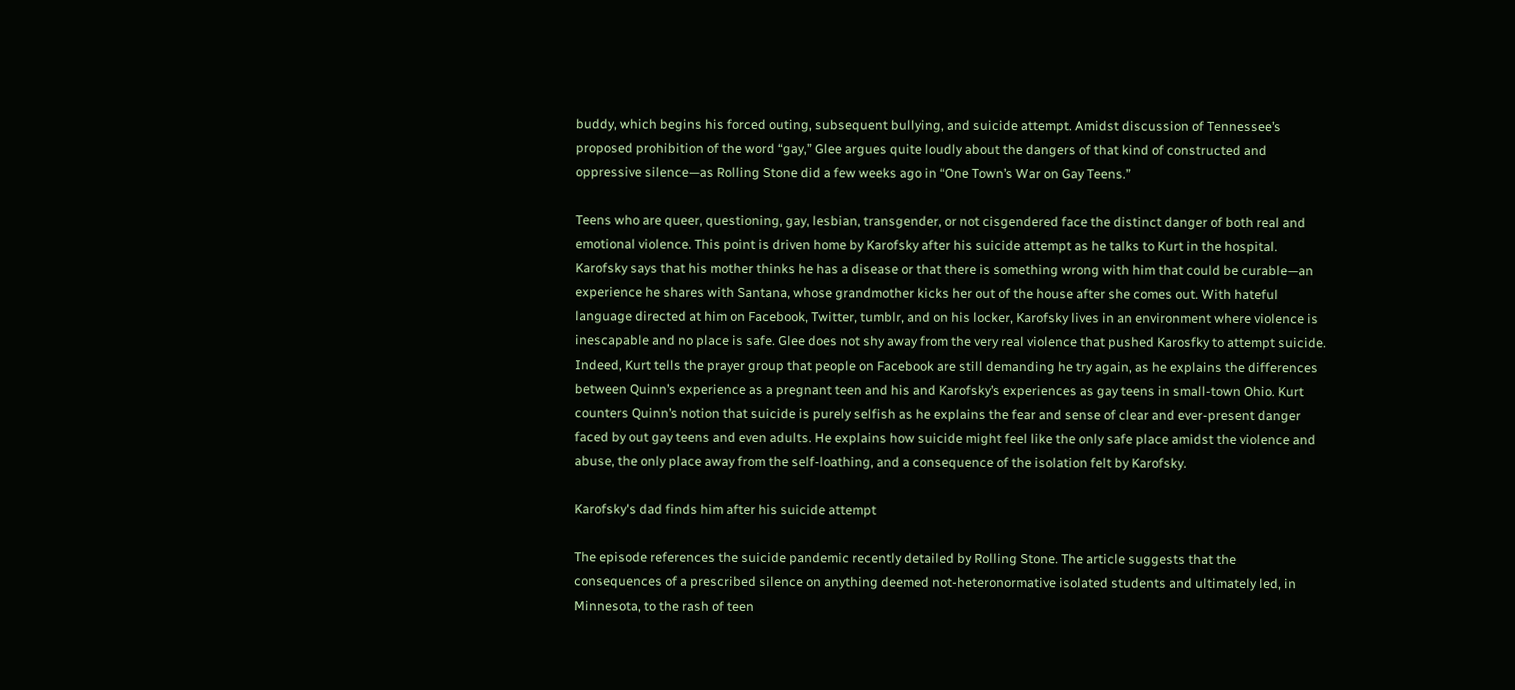buddy, which begins his forced outing, subsequent bullying, and suicide attempt. Amidst discussion of Tennessee’s proposed prohibition of the word “gay,” Glee argues quite loudly about the dangers of that kind of constructed and oppressive silence—as Rolling Stone did a few weeks ago in “One Town’s War on Gay Teens.”

Teens who are queer, questioning, gay, lesbian, transgender, or not cisgendered face the distinct danger of both real and emotional violence. This point is driven home by Karofsky after his suicide attempt as he talks to Kurt in the hospital. Karofsky says that his mother thinks he has a disease or that there is something wrong with him that could be curable—an experience he shares with Santana, whose grandmother kicks her out of the house after she comes out. With hateful language directed at him on Facebook, Twitter, tumblr, and on his locker, Karofsky lives in an environment where violence is inescapable and no place is safe. Glee does not shy away from the very real violence that pushed Karosfky to attempt suicide. Indeed, Kurt tells the prayer group that people on Facebook are still demanding he try again, as he explains the differences between Quinn’s experience as a pregnant teen and his and Karofsky’s experiences as gay teens in small-town Ohio. Kurt counters Quinn’s notion that suicide is purely selfish as he explains the fear and sense of clear and ever-present danger faced by out gay teens and even adults. He explains how suicide might feel like the only safe place amidst the violence and abuse, the only place away from the self-loathing, and a consequence of the isolation felt by Karofsky.

Karofsky's dad finds him after his suicide attempt

The episode references the suicide pandemic recently detailed by Rolling Stone. The article suggests that the consequences of a prescribed silence on anything deemed not-heteronormative isolated students and ultimately led, in Minnesota, to the rash of teen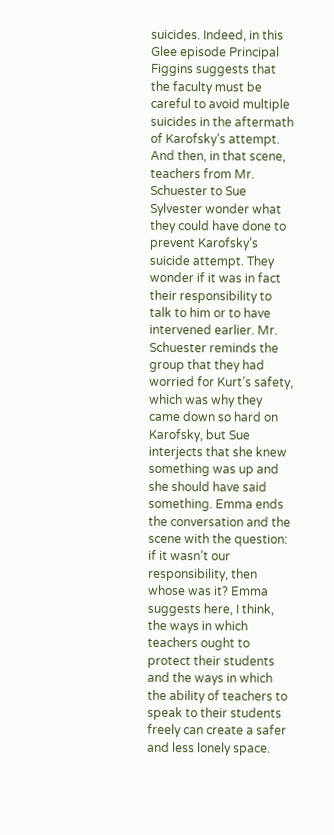suicides. Indeed, in this Glee episode Principal Figgins suggests that the faculty must be careful to avoid multiple suicides in the aftermath of Karofsky’s attempt. And then, in that scene, teachers from Mr. Schuester to Sue Sylvester wonder what they could have done to prevent Karofsky’s suicide attempt. They wonder if it was in fact their responsibility to talk to him or to have intervened earlier. Mr. Schuester reminds the group that they had worried for Kurt’s safety, which was why they came down so hard on Karofsky, but Sue interjects that she knew something was up and she should have said something. Emma ends the conversation and the scene with the question: if it wasn’t our responsibility, then whose was it? Emma suggests here, I think, the ways in which teachers ought to protect their students and the ways in which the ability of teachers to speak to their students freely can create a safer and less lonely space.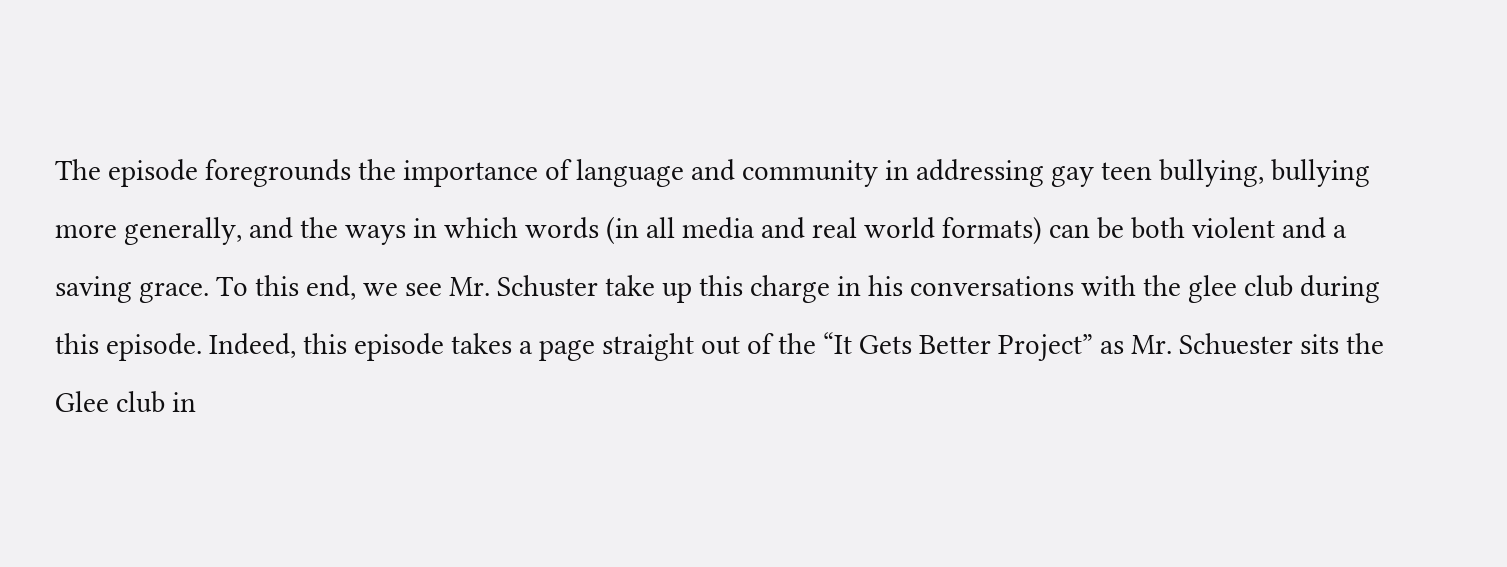The episode foregrounds the importance of language and community in addressing gay teen bullying, bullying more generally, and the ways in which words (in all media and real world formats) can be both violent and a saving grace. To this end, we see Mr. Schuster take up this charge in his conversations with the glee club during this episode. Indeed, this episode takes a page straight out of the “It Gets Better Project” as Mr. Schuester sits the Glee club in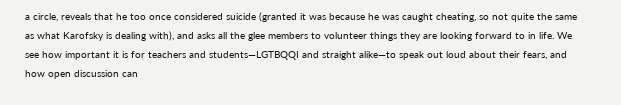a circle, reveals that he too once considered suicide (granted it was because he was caught cheating, so not quite the same as what Karofsky is dealing with), and asks all the glee members to volunteer things they are looking forward to in life. We see how important it is for teachers and students—LGTBQQI and straight alike—to speak out loud about their fears, and how open discussion can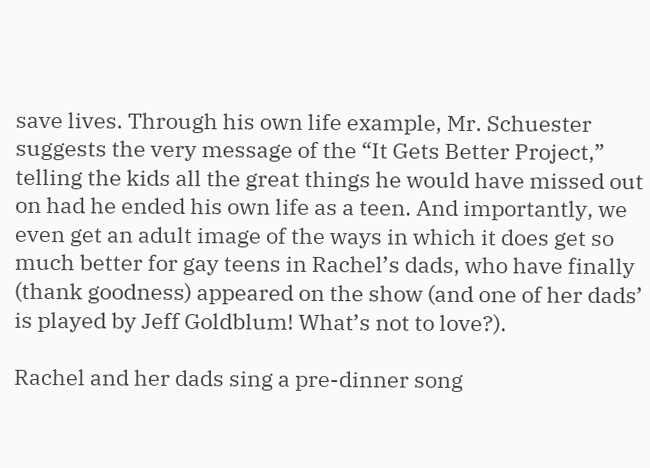save lives. Through his own life example, Mr. Schuester suggests the very message of the “It Gets Better Project,” telling the kids all the great things he would have missed out on had he ended his own life as a teen. And importantly, we even get an adult image of the ways in which it does get so much better for gay teens in Rachel’s dads, who have finally (thank goodness) appeared on the show (and one of her dads’ is played by Jeff Goldblum! What’s not to love?).

Rachel and her dads sing a pre-dinner song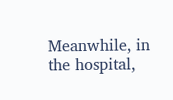Meanwhile, in the hospital,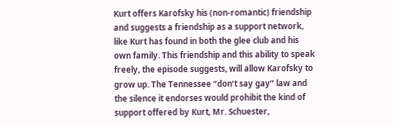Kurt offers Karofsky his (non-romantic) friendship and suggests a friendship as a support network, like Kurt has found in both the glee club and his own family. This friendship and this ability to speak freely, the episode suggests, will allow Karofsky to grow up. The Tennessee “don’t say gay” law and the silence it endorses would prohibit the kind of support offered by Kurt, Mr. Schuester,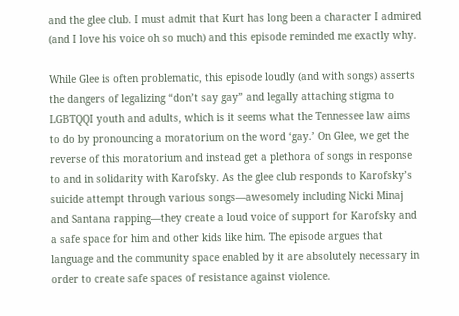and the glee club. I must admit that Kurt has long been a character I admired (and I love his voice oh so much) and this episode reminded me exactly why.

While Glee is often problematic, this episode loudly (and with songs) asserts the dangers of legalizing “don’t say gay” and legally attaching stigma to LGBTQQI youth and adults, which is it seems what the Tennessee law aims to do by pronouncing a moratorium on the word ‘gay.’ On Glee, we get the reverse of this moratorium and instead get a plethora of songs in response to and in solidarity with Karofsky. As the glee club responds to Karofsky’s suicide attempt through various songs—awesomely including Nicki Minaj and Santana rapping—they create a loud voice of support for Karofsky and a safe space for him and other kids like him. The episode argues that language and the community space enabled by it are absolutely necessary in order to create safe spaces of resistance against violence.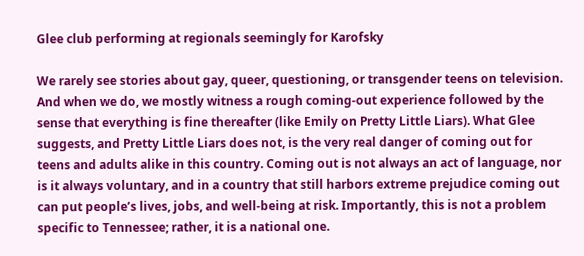Glee club performing at regionals seemingly for Karofsky

We rarely see stories about gay, queer, questioning, or transgender teens on television. And when we do, we mostly witness a rough coming-out experience followed by the sense that everything is fine thereafter (like Emily on Pretty Little Liars). What Glee suggests, and Pretty Little Liars does not, is the very real danger of coming out for teens and adults alike in this country. Coming out is not always an act of language, nor is it always voluntary, and in a country that still harbors extreme prejudice coming out can put people’s lives, jobs, and well-being at risk. Importantly, this is not a problem specific to Tennessee; rather, it is a national one.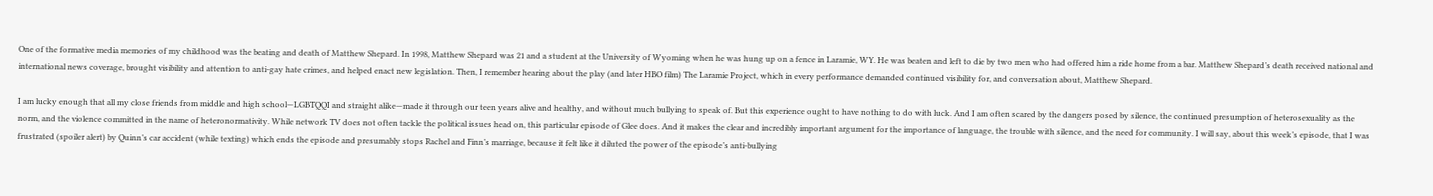One of the formative media memories of my childhood was the beating and death of Matthew Shepard. In 1998, Matthew Shepard was 21 and a student at the University of Wyoming when he was hung up on a fence in Laramie, WY. He was beaten and left to die by two men who had offered him a ride home from a bar. Matthew Shepard’s death received national and international news coverage, brought visibility and attention to anti-gay hate crimes, and helped enact new legislation. Then, I remember hearing about the play (and later HBO film) The Laramie Project, which in every performance demanded continued visibility for, and conversation about, Matthew Shepard.

I am lucky enough that all my close friends from middle and high school—LGBTQQI and straight alike—made it through our teen years alive and healthy, and without much bullying to speak of. But this experience ought to have nothing to do with luck. And I am often scared by the dangers posed by silence, the continued presumption of heterosexuality as the norm, and the violence committed in the name of heteronormativity. While network TV does not often tackle the political issues head on, this particular episode of Glee does. And it makes the clear and incredibly important argument for the importance of language, the trouble with silence, and the need for community. I will say, about this week’s episode, that I was frustrated (spoiler alert) by Quinn’s car accident (while texting) which ends the episode and presumably stops Rachel and Finn’s marriage, because it felt like it diluted the power of the episode’s anti-bullying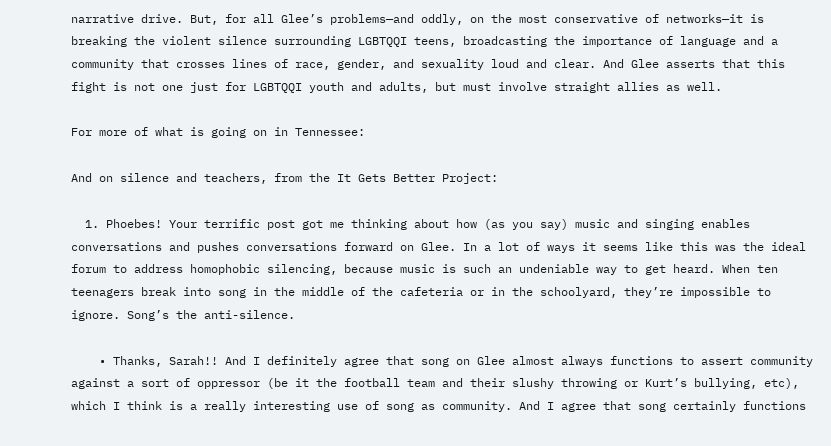narrative drive. But, for all Glee’s problems—and oddly, on the most conservative of networks—it is breaking the violent silence surrounding LGBTQQI teens, broadcasting the importance of language and a community that crosses lines of race, gender, and sexuality loud and clear. And Glee asserts that this fight is not one just for LGBTQQI youth and adults, but must involve straight allies as well.

For more of what is going on in Tennessee:

And on silence and teachers, from the It Gets Better Project:

  1. Phoebes! Your terrific post got me thinking about how (as you say) music and singing enables conversations and pushes conversations forward on Glee. In a lot of ways it seems like this was the ideal forum to address homophobic silencing, because music is such an undeniable way to get heard. When ten teenagers break into song in the middle of the cafeteria or in the schoolyard, they’re impossible to ignore. Song’s the anti-silence.

    • Thanks, Sarah!! And I definitely agree that song on Glee almost always functions to assert community against a sort of oppressor (be it the football team and their slushy throwing or Kurt’s bullying, etc), which I think is a really interesting use of song as community. And I agree that song certainly functions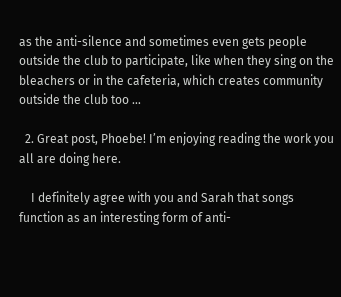as the anti-silence and sometimes even gets people outside the club to participate, like when they sing on the bleachers or in the cafeteria, which creates community outside the club too …

  2. Great post, Phoebe! I’m enjoying reading the work you all are doing here.

    I definitely agree with you and Sarah that songs function as an interesting form of anti-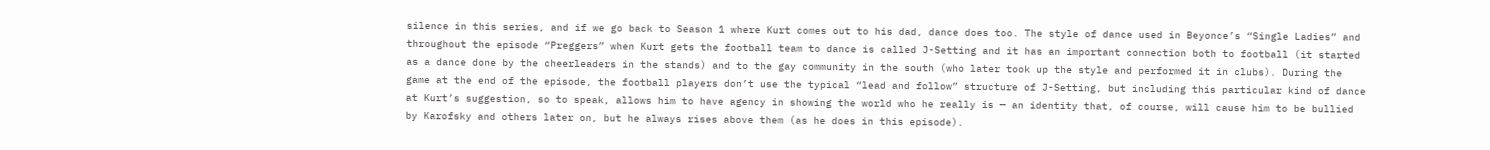silence in this series, and if we go back to Season 1 where Kurt comes out to his dad, dance does too. The style of dance used in Beyonce’s “Single Ladies” and throughout the episode “Preggers” when Kurt gets the football team to dance is called J-Setting and it has an important connection both to football (it started as a dance done by the cheerleaders in the stands) and to the gay community in the south (who later took up the style and performed it in clubs). During the game at the end of the episode, the football players don’t use the typical “lead and follow” structure of J-Setting, but including this particular kind of dance at Kurt’s suggestion, so to speak, allows him to have agency in showing the world who he really is — an identity that, of course, will cause him to be bullied by Karofsky and others later on, but he always rises above them (as he does in this episode).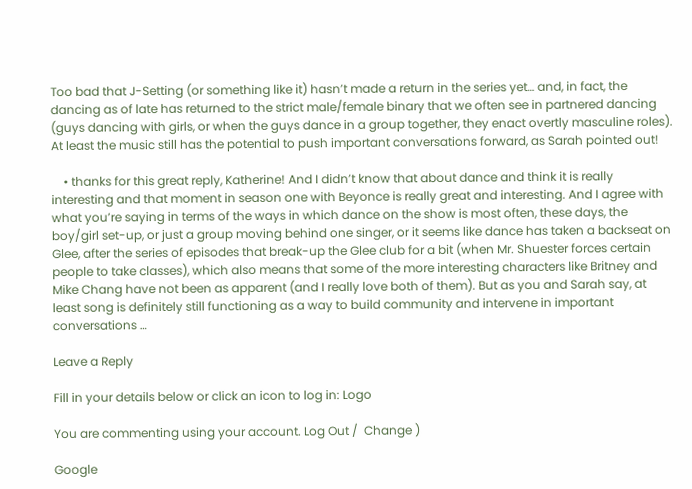Too bad that J-Setting (or something like it) hasn’t made a return in the series yet… and, in fact, the dancing as of late has returned to the strict male/female binary that we often see in partnered dancing (guys dancing with girls, or when the guys dance in a group together, they enact overtly masculine roles). At least the music still has the potential to push important conversations forward, as Sarah pointed out!

    • thanks for this great reply, Katherine! And I didn’t know that about dance and think it is really interesting and that moment in season one with Beyonce is really great and interesting. And I agree with what you’re saying in terms of the ways in which dance on the show is most often, these days, the boy/girl set-up, or just a group moving behind one singer, or it seems like dance has taken a backseat on Glee, after the series of episodes that break-up the Glee club for a bit (when Mr. Shuester forces certain people to take classes), which also means that some of the more interesting characters like Britney and Mike Chang have not been as apparent (and I really love both of them). But as you and Sarah say, at least song is definitely still functioning as a way to build community and intervene in important conversations …

Leave a Reply

Fill in your details below or click an icon to log in: Logo

You are commenting using your account. Log Out /  Change )

Google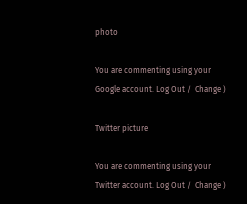photo

You are commenting using your Google account. Log Out /  Change )

Twitter picture

You are commenting using your Twitter account. Log Out /  Change )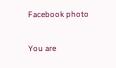Facebook photo

You are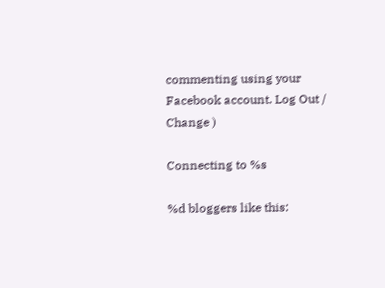commenting using your Facebook account. Log Out /  Change )

Connecting to %s

%d bloggers like this: